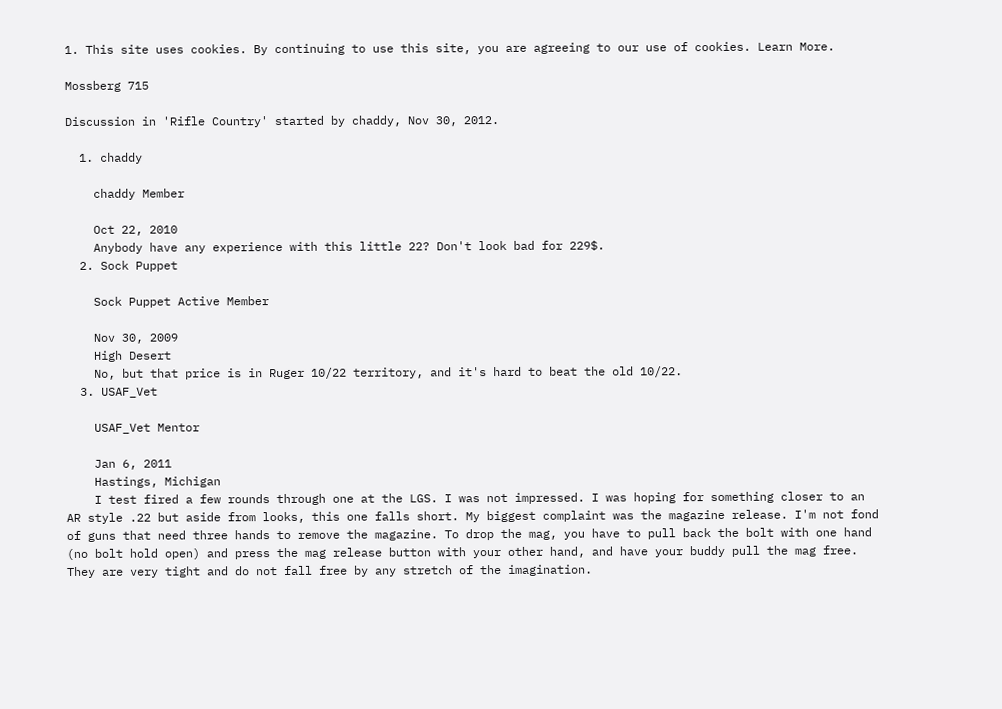1. This site uses cookies. By continuing to use this site, you are agreeing to our use of cookies. Learn More.

Mossberg 715

Discussion in 'Rifle Country' started by chaddy, Nov 30, 2012.

  1. chaddy

    chaddy Member

    Oct 22, 2010
    Anybody have any experience with this little 22? Don't look bad for 229$.
  2. Sock Puppet

    Sock Puppet Active Member

    Nov 30, 2009
    High Desert
    No, but that price is in Ruger 10/22 territory, and it's hard to beat the old 10/22.
  3. USAF_Vet

    USAF_Vet Mentor

    Jan 6, 2011
    Hastings, Michigan
    I test fired a few rounds through one at the LGS. I was not impressed. I was hoping for something closer to an AR style .22 but aside from looks, this one falls short. My biggest complaint was the magazine release. I'm not fond of guns that need three hands to remove the magazine. To drop the mag, you have to pull back the bolt with one hand (no bolt hold open) and press the mag release button with your other hand, and have your buddy pull the mag free. They are very tight and do not fall free by any stretch of the imagination.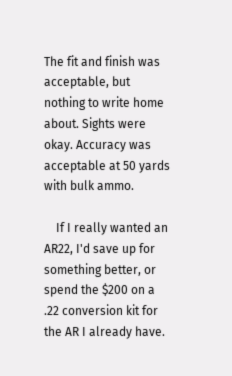The fit and finish was acceptable, but nothing to write home about. Sights were okay. Accuracy was acceptable at 50 yards with bulk ammo.

    If I really wanted an AR22, I'd save up for something better, or spend the $200 on a .22 conversion kit for the AR I already have.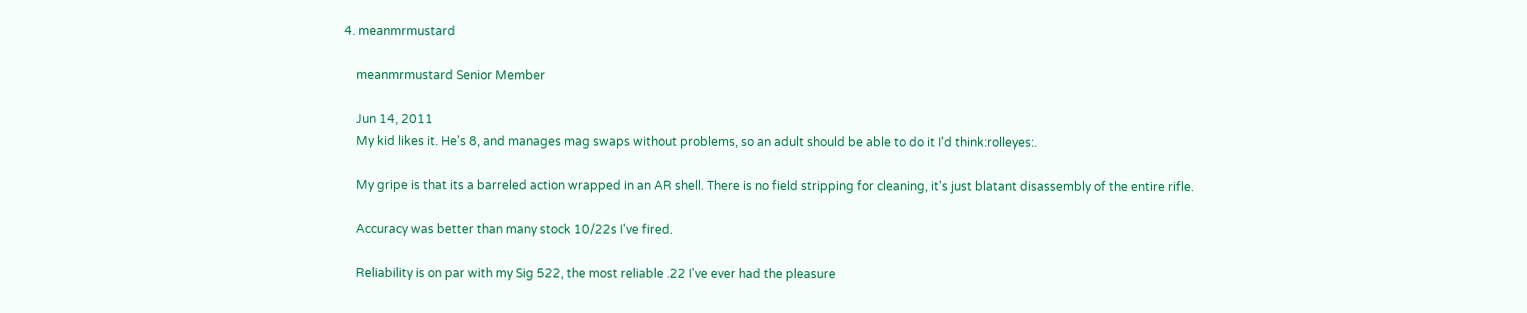4. meanmrmustard

    meanmrmustard Senior Member

    Jun 14, 2011
    My kid likes it. He's 8, and manages mag swaps without problems, so an adult should be able to do it I'd think:rolleyes:.

    My gripe is that its a barreled action wrapped in an AR shell. There is no field stripping for cleaning, it's just blatant disassembly of the entire rifle.

    Accuracy was better than many stock 10/22s I've fired.

    Reliability is on par with my Sig 522, the most reliable .22 I've ever had the pleasure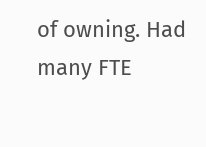of owning. Had many FTE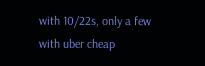with 10/22s, only a few with uber cheap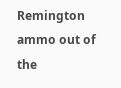Remington ammo out of the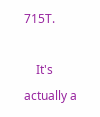715T.

    It's actually a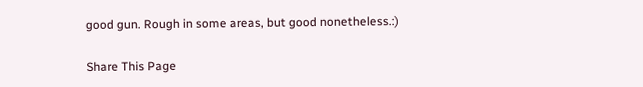good gun. Rough in some areas, but good nonetheless.:)

Share This Page